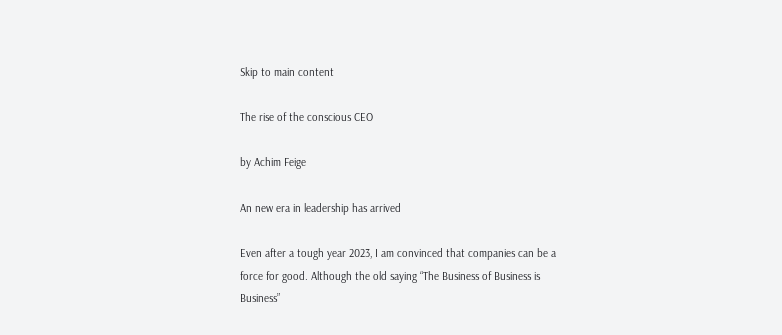Skip to main content

The rise of the conscious CEO

by Achim Feige

An new era in leadership has arrived

Even after a tough year 2023, I am convinced that companies can be a force for good. Although the old saying “The Business of Business is Business”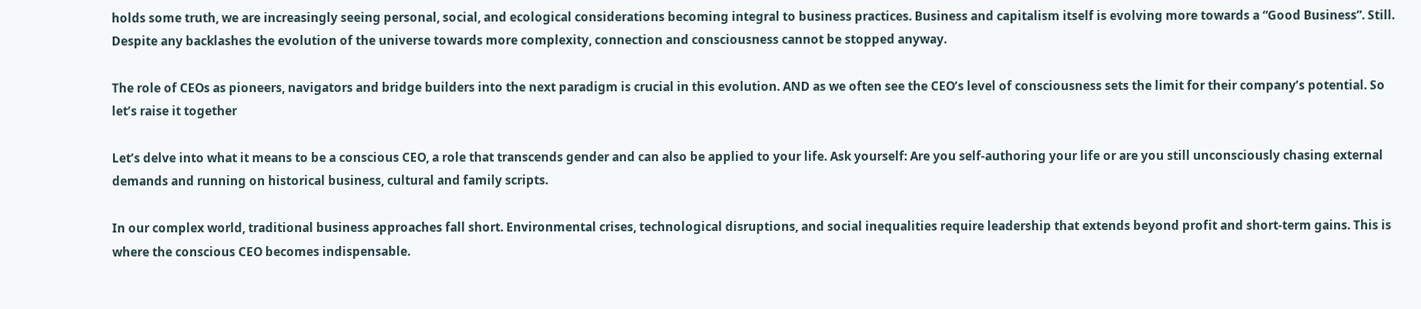holds some truth, we are increasingly seeing personal, social, and ecological considerations becoming integral to business practices. Business and capitalism itself is evolving more towards a “Good Business”. Still. Despite any backlashes the evolution of the universe towards more complexity, connection and consciousness cannot be stopped anyway.

The role of CEOs as pioneers, navigators and bridge builders into the next paradigm is crucial in this evolution. AND as we often see the CEO’s level of consciousness sets the limit for their company’s potential. So let’s raise it together

Let’s delve into what it means to be a conscious CEO, a role that transcends gender and can also be applied to your life. Ask yourself: Are you self-authoring your life or are you still unconsciously chasing external demands and running on historical business, cultural and family scripts.

In our complex world, traditional business approaches fall short. Environmental crises, technological disruptions, and social inequalities require leadership that extends beyond profit and short-term gains. This is where the conscious CEO becomes indispensable.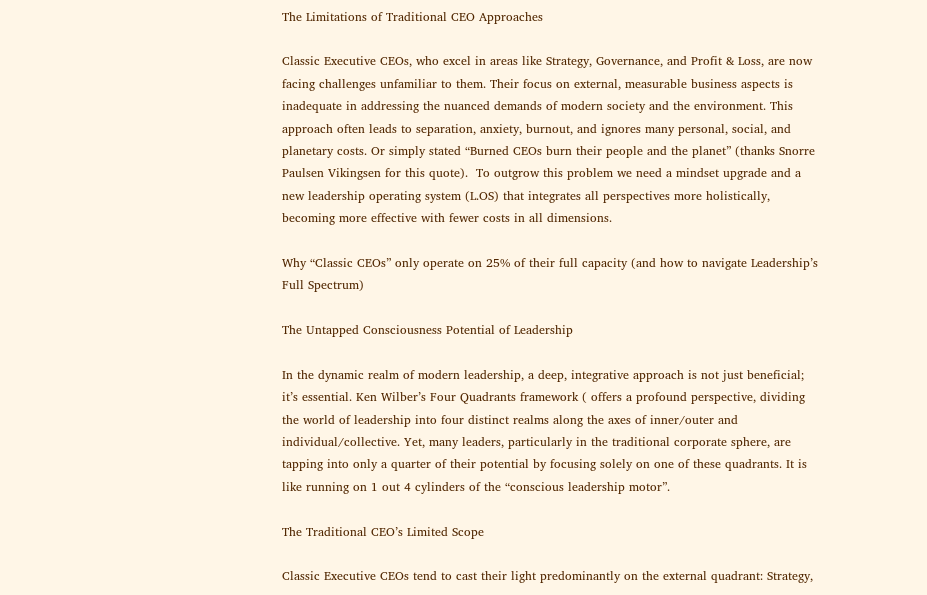The Limitations of Traditional CEO Approaches

Classic Executive CEOs, who excel in areas like Strategy, Governance, and Profit & Loss, are now facing challenges unfamiliar to them. Their focus on external, measurable business aspects is inadequate in addressing the nuanced demands of modern society and the environment. This approach often leads to separation, anxiety, burnout, and ignores many personal, social, and planetary costs. Or simply stated “Burned CEOs burn their people and the planet” (thanks Snorre Paulsen Vikingsen for this quote).  To outgrow this problem we need a mindset upgrade and a new leadership operating system (L.OS) that integrates all perspectives more holistically, becoming more effective with fewer costs in all dimensions.

Why “Classic CEOs” only operate on 25% of their full capacity (and how to navigate Leadership’s Full Spectrum)

The Untapped Consciousness Potential of Leadership

In the dynamic realm of modern leadership, a deep, integrative approach is not just beneficial; it’s essential. Ken Wilber’s Four Quadrants framework ( offers a profound perspective, dividing the world of leadership into four distinct realms along the axes of inner/outer and individual/collective. Yet, many leaders, particularly in the traditional corporate sphere, are tapping into only a quarter of their potential by focusing solely on one of these quadrants. It is like running on 1 out 4 cylinders of the “conscious leadership motor”.

The Traditional CEO’s Limited Scope

Classic Executive CEOs tend to cast their light predominantly on the external quadrant: Strategy,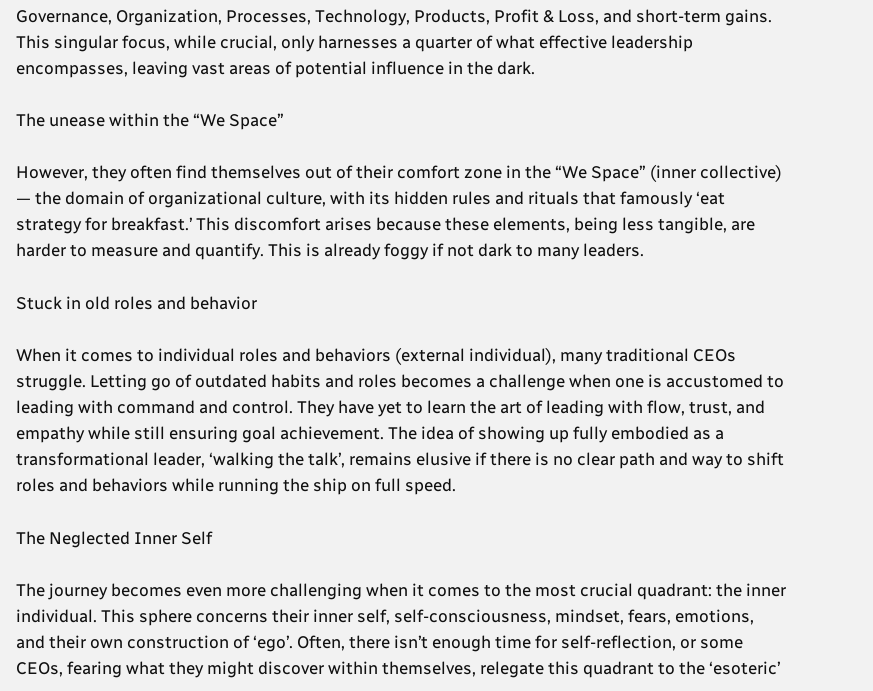Governance, Organization, Processes, Technology, Products, Profit & Loss, and short-term gains. This singular focus, while crucial, only harnesses a quarter of what effective leadership encompasses, leaving vast areas of potential influence in the dark.

The unease within the “We Space”

However, they often find themselves out of their comfort zone in the “We Space” (inner collective) — the domain of organizational culture, with its hidden rules and rituals that famously ‘eat strategy for breakfast.’ This discomfort arises because these elements, being less tangible, are harder to measure and quantify. This is already foggy if not dark to many leaders.

Stuck in old roles and behavior

When it comes to individual roles and behaviors (external individual), many traditional CEOs struggle. Letting go of outdated habits and roles becomes a challenge when one is accustomed to leading with command and control. They have yet to learn the art of leading with flow, trust, and empathy while still ensuring goal achievement. The idea of showing up fully embodied as a transformational leader, ‘walking the talk’, remains elusive if there is no clear path and way to shift roles and behaviors while running the ship on full speed.

The Neglected Inner Self

The journey becomes even more challenging when it comes to the most crucial quadrant: the inner individual. This sphere concerns their inner self, self-consciousness, mindset, fears, emotions, and their own construction of ‘ego’. Often, there isn’t enough time for self-reflection, or some CEOs, fearing what they might discover within themselves, relegate this quadrant to the ‘esoteric’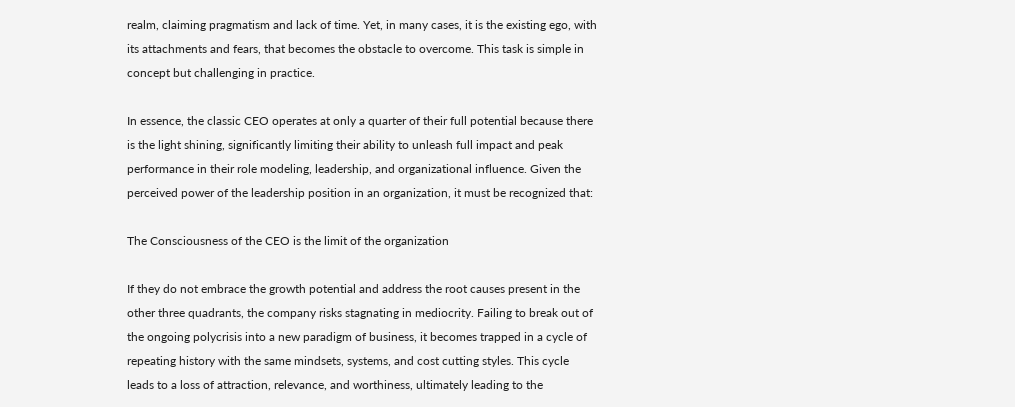realm, claiming pragmatism and lack of time. Yet, in many cases, it is the existing ego, with its attachments and fears, that becomes the obstacle to overcome. This task is simple in concept but challenging in practice.

In essence, the classic CEO operates at only a quarter of their full potential because there is the light shining, significantly limiting their ability to unleash full impact and peak performance in their role modeling, leadership, and organizational influence. Given the perceived power of the leadership position in an organization, it must be recognized that:

The Consciousness of the CEO is the limit of the organization

If they do not embrace the growth potential and address the root causes present in the other three quadrants, the company risks stagnating in mediocrity. Failing to break out of the ongoing polycrisis into a new paradigm of business, it becomes trapped in a cycle of repeating history with the same mindsets, systems, and cost cutting styles. This cycle leads to a loss of attraction, relevance, and worthiness, ultimately leading to the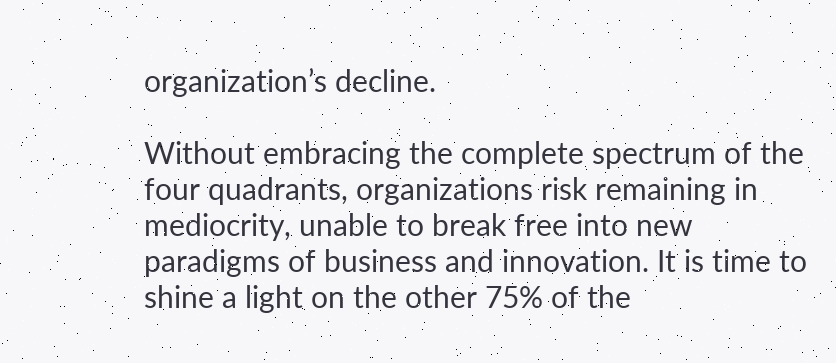organization’s decline.

Without embracing the complete spectrum of the four quadrants, organizations risk remaining in mediocrity, unable to break free into new paradigms of business and innovation. It is time to shine a light on the other 75% of the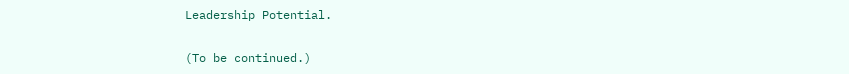Leadership Potential.

(To be continued.)